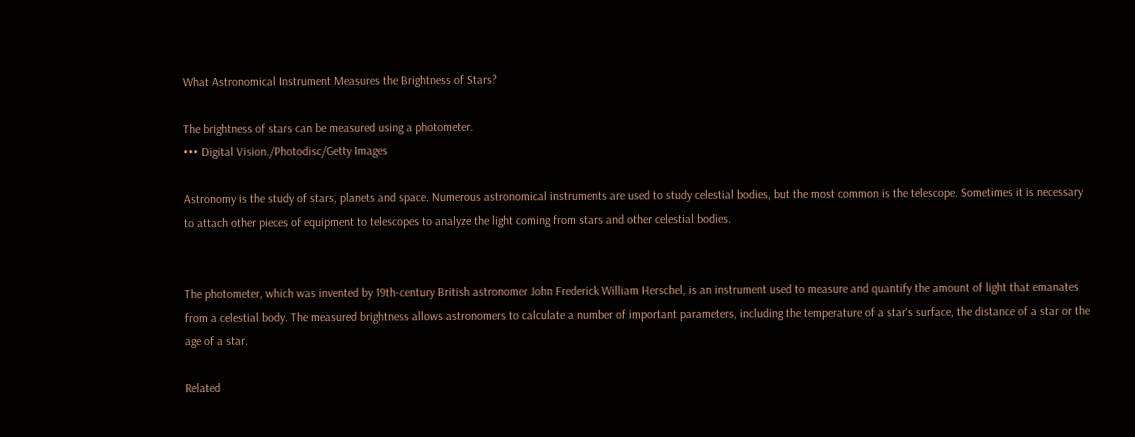What Astronomical Instrument Measures the Brightness of Stars?

The brightness of stars can be measured using a photometer.
••• Digital Vision./Photodisc/Getty Images

Astronomy is the study of stars, planets and space. Numerous astronomical instruments are used to study celestial bodies, but the most common is the telescope. Sometimes it is necessary to attach other pieces of equipment to telescopes to analyze the light coming from stars and other celestial bodies.


The photometer, which was invented by 19th-century British astronomer John Frederick William Herschel, is an instrument used to measure and quantify the amount of light that emanates from a celestial body. The measured brightness allows astronomers to calculate a number of important parameters, including the temperature of a star's surface, the distance of a star or the age of a star.

Related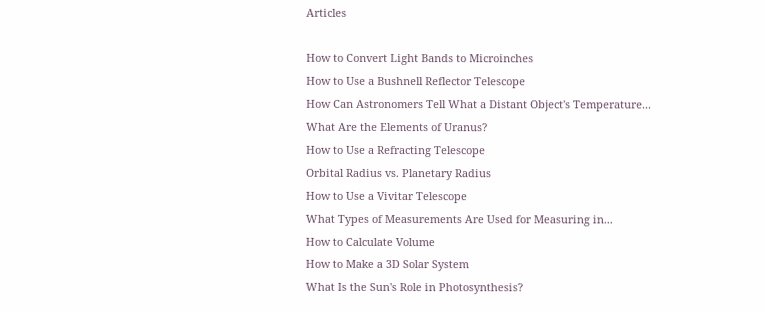Articles

How to Convert Light Bands to Microinches
How to Use a Bushnell Reflector Telescope
How Can Astronomers Tell What a Distant Object's Temperature...
What Are the Elements of Uranus?
How to Use a Refracting Telescope
Orbital Radius vs. Planetary Radius
How to Use a Vivitar Telescope
What Types of Measurements Are Used for Measuring in...
How to Calculate Volume
How to Make a 3D Solar System
What Is the Sun's Role in Photosynthesis?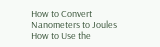How to Convert Nanometers to Joules
How to Use the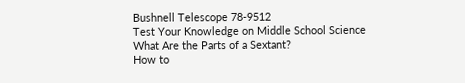Bushnell Telescope 78-9512
Test Your Knowledge on Middle School Science
What Are the Parts of a Sextant?
How to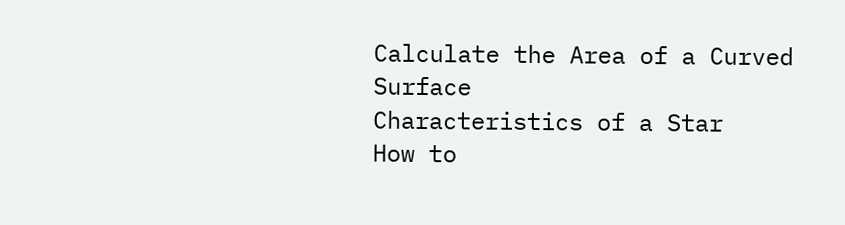Calculate the Area of a Curved Surface
Characteristics of a Star
How to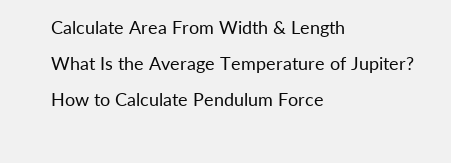Calculate Area From Width & Length
What Is the Average Temperature of Jupiter?
How to Calculate Pendulum Force